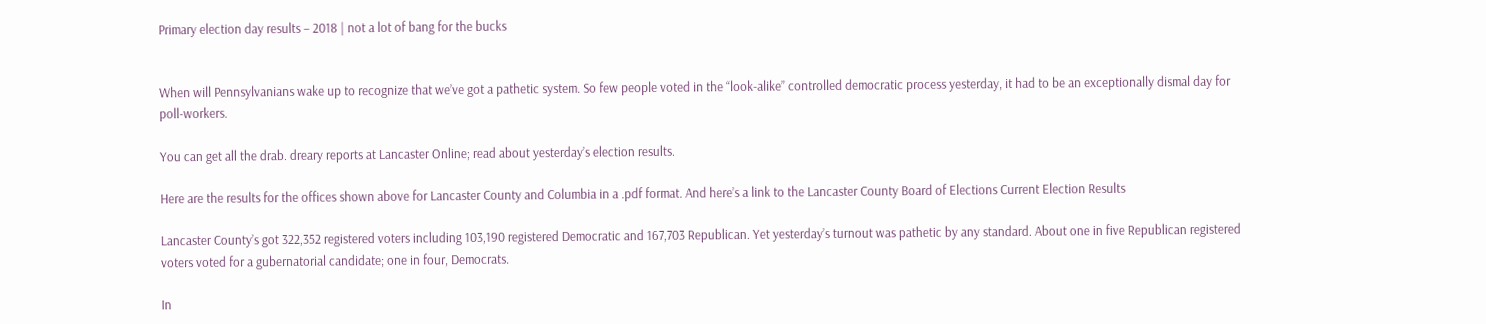Primary election day results – 2018 | not a lot of bang for the bucks


When will Pennsylvanians wake up to recognize that we’ve got a pathetic system. So few people voted in the “look-alike” controlled democratic process yesterday, it had to be an exceptionally dismal day for poll-workers.

You can get all the drab. dreary reports at Lancaster Online; read about yesterday’s election results.

Here are the results for the offices shown above for Lancaster County and Columbia in a .pdf format. And here’s a link to the Lancaster County Board of Elections Current Election Results

Lancaster County’s got 322,352 registered voters including 103,190 registered Democratic and 167,703 Republican. Yet yesterday’s turnout was pathetic by any standard. About one in five Republican registered voters voted for a gubernatorial candidate; one in four, Democrats.

In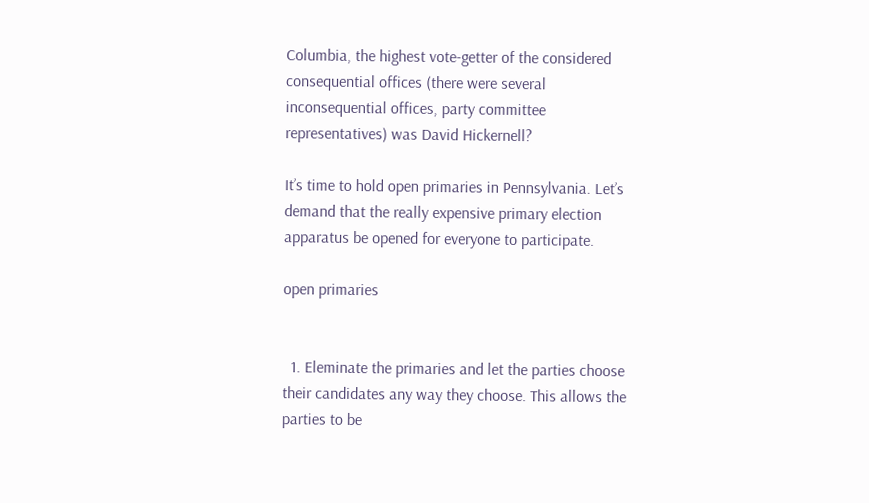Columbia, the highest vote-getter of the considered consequential offices (there were several inconsequential offices, party committee representatives) was David Hickernell?

It’s time to hold open primaries in Pennsylvania. Let’s demand that the really expensive primary election apparatus be opened for everyone to participate.

open primaries


  1. Eleminate the primaries and let the parties choose their candidates any way they choose. This allows the parties to be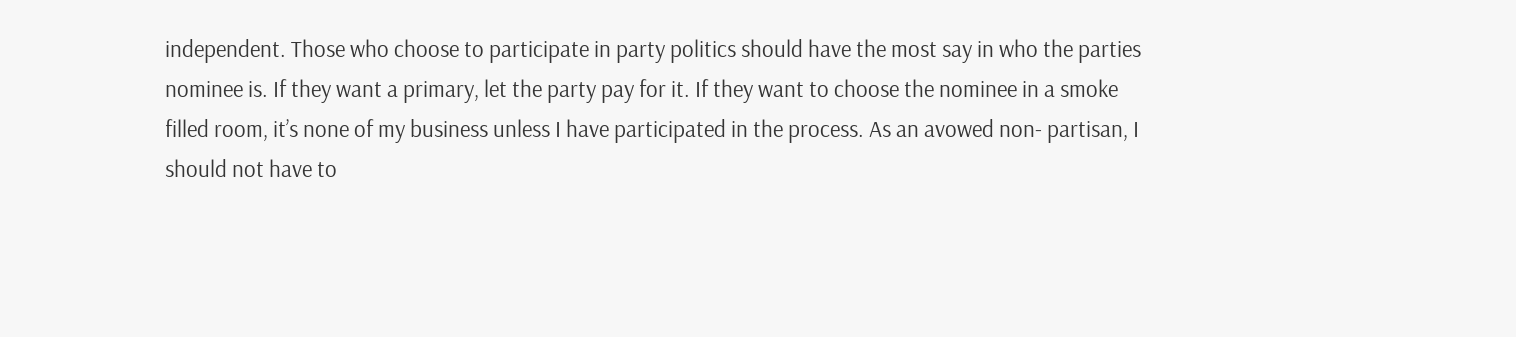independent. Those who choose to participate in party politics should have the most say in who the parties nominee is. If they want a primary, let the party pay for it. If they want to choose the nominee in a smoke filled room, it’s none of my business unless I have participated in the process. As an avowed non- partisan, I should not have to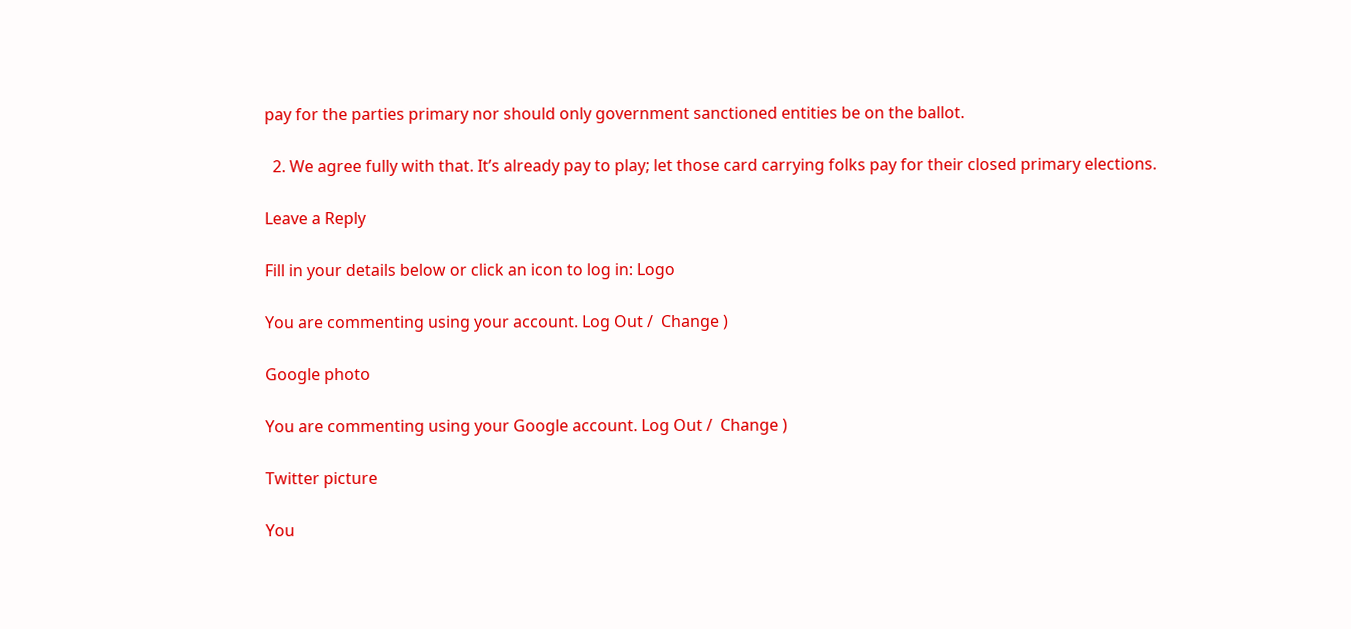pay for the parties primary nor should only government sanctioned entities be on the ballot.

  2. We agree fully with that. It’s already pay to play; let those card carrying folks pay for their closed primary elections.

Leave a Reply

Fill in your details below or click an icon to log in: Logo

You are commenting using your account. Log Out /  Change )

Google photo

You are commenting using your Google account. Log Out /  Change )

Twitter picture

You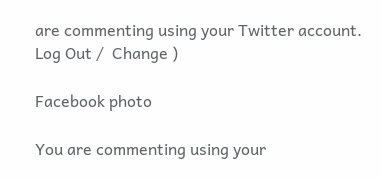are commenting using your Twitter account. Log Out /  Change )

Facebook photo

You are commenting using your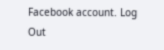Facebook account. Log Out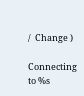/  Change )

Connecting to %s